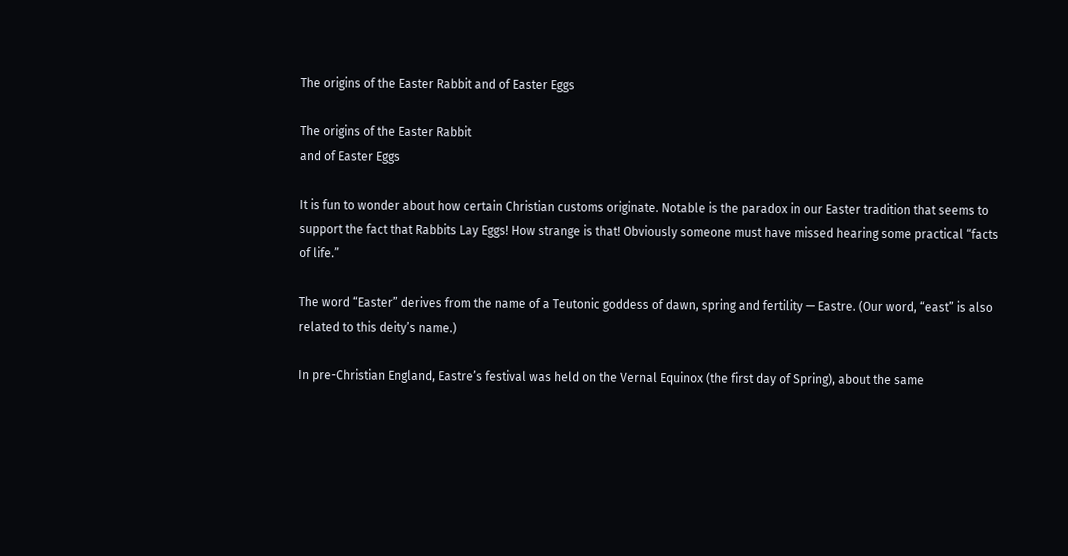The origins of the Easter Rabbit and of Easter Eggs

The origins of the Easter Rabbit
and of Easter Eggs

It is fun to wonder about how certain Christian customs originate. Notable is the paradox in our Easter tradition that seems to support the fact that Rabbits Lay Eggs! How strange is that! Obviously someone must have missed hearing some practical “facts of life.”

The word “Easter” derives from the name of a Teutonic goddess of dawn, spring and fertility — Eastre. (Our word, “east” is also related to this deity’s name.)

In pre-Christian England, Eastre’s festival was held on the Vernal Equinox (the first day of Spring), about the same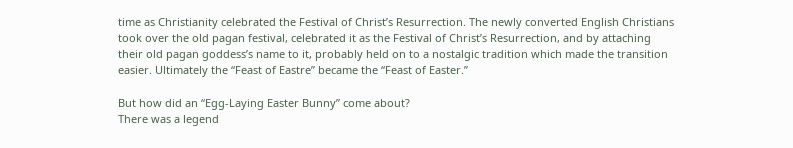time as Christianity celebrated the Festival of Christ’s Resurrection. The newly converted English Christians took over the old pagan festival, celebrated it as the Festival of Christ’s Resurrection, and by attaching their old pagan goddess’s name to it, probably held on to a nostalgic tradition which made the transition easier. Ultimately the “Feast of Eastre” became the “Feast of Easter.”

But how did an “Egg-Laying Easter Bunny” come about?
There was a legend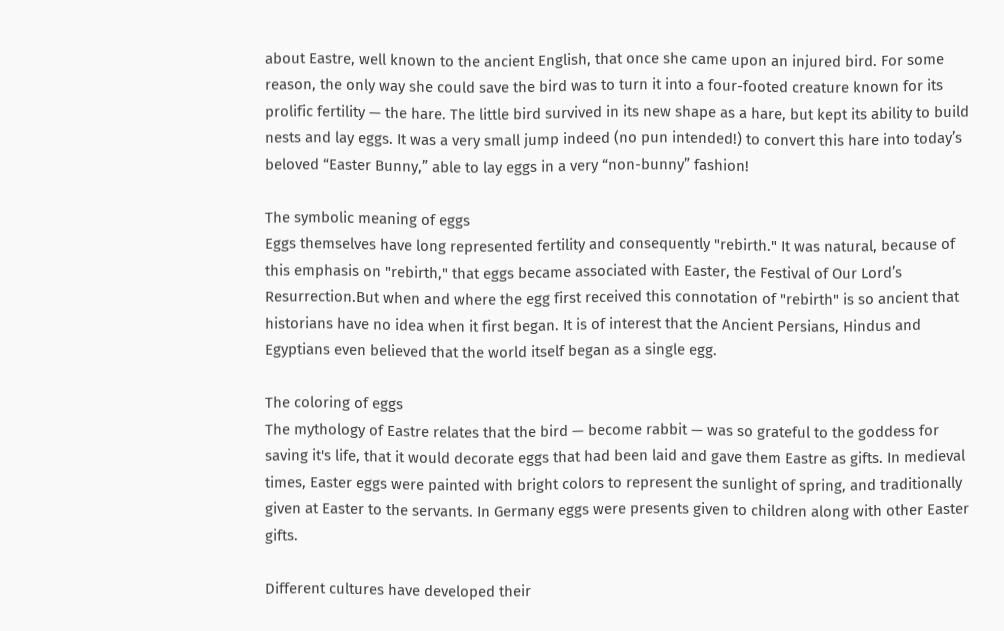about Eastre, well known to the ancient English, that once she came upon an injured bird. For some reason, the only way she could save the bird was to turn it into a four-footed creature known for its prolific fertility — the hare. The little bird survived in its new shape as a hare, but kept its ability to build nests and lay eggs. It was a very small jump indeed (no pun intended!) to convert this hare into today’s beloved “Easter Bunny,” able to lay eggs in a very “non-bunny” fashion!

The symbolic meaning of eggs
Eggs themselves have long represented fertility and consequently "rebirth." It was natural, because of this emphasis on "rebirth," that eggs became associated with Easter, the Festival of Our Lord’s Resurrection.But when and where the egg first received this connotation of "rebirth" is so ancient that historians have no idea when it first began. It is of interest that the Ancient Persians, Hindus and Egyptians even believed that the world itself began as a single egg.

The coloring of eggs
The mythology of Eastre relates that the bird — become rabbit — was so grateful to the goddess for saving it's life, that it would decorate eggs that had been laid and gave them Eastre as gifts. In medieval times, Easter eggs were painted with bright colors to represent the sunlight of spring, and traditionally given at Easter to the servants. In Germany eggs were presents given to children along with other Easter gifts.

Different cultures have developed their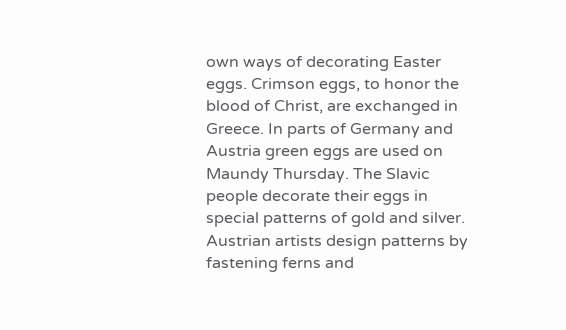own ways of decorating Easter eggs. Crimson eggs, to honor the blood of Christ, are exchanged in Greece. In parts of Germany and Austria green eggs are used on Maundy Thursday. The Slavic people decorate their eggs in special patterns of gold and silver. Austrian artists design patterns by fastening ferns and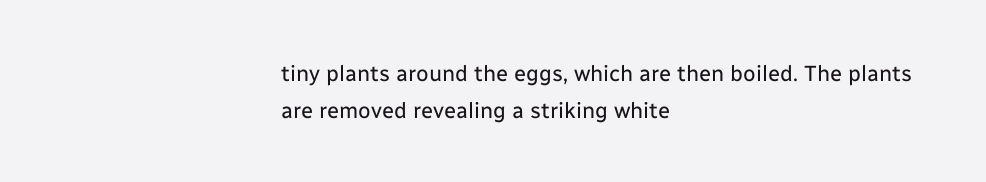tiny plants around the eggs, which are then boiled. The plants are removed revealing a striking white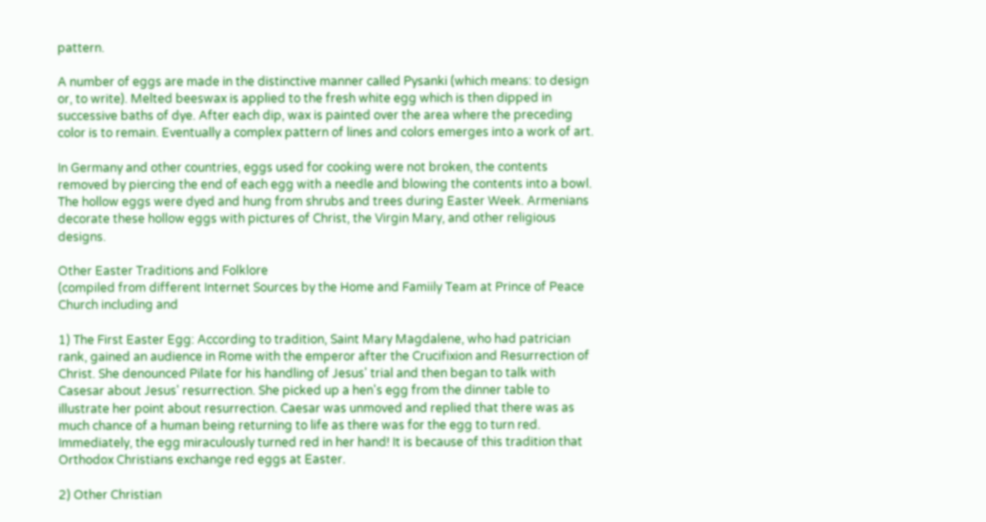pattern.

A number of eggs are made in the distinctive manner called Pysanki (which means: to design or, to write). Melted beeswax is applied to the fresh white egg which is then dipped in successive baths of dye. After each dip, wax is painted over the area where the preceding color is to remain. Eventually a complex pattern of lines and colors emerges into a work of art.

In Germany and other countries, eggs used for cooking were not broken, the contents removed by piercing the end of each egg with a needle and blowing the contents into a bowl. The hollow eggs were dyed and hung from shrubs and trees during Easter Week. Armenians decorate these hollow eggs with pictures of Christ, the Virgin Mary, and other religious designs.

Other Easter Traditions and Folklore
(compiled from different Internet Sources by the Home and Famiily Team at Prince of Peace Church including and

1) The First Easter Egg: According to tradition, Saint Mary Magdalene, who had patrician rank, gained an audience in Rome with the emperor after the Crucifixion and Resurrection of Christ. She denounced Pilate for his handling of Jesus' trial and then began to talk with Casesar about Jesus' resurrection. She picked up a hen's egg from the dinner table to illustrate her point about resurrection. Caesar was unmoved and replied that there was as much chance of a human being returning to life as there was for the egg to turn red. Immediately, the egg miraculously turned red in her hand! It is because of this tradition that Orthodox Christians exchange red eggs at Easter.

2) Other Christian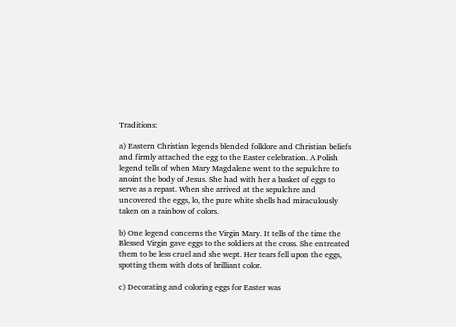Traditions:

a) Eastern Christian legends blended folklore and Christian beliefs and firmly attached the egg to the Easter celebration. A Polish legend tells of when Mary Magdalene went to the sepulchre to anoint the body of Jesus. She had with her a basket of eggs to serve as a repast. When she arrived at the sepulchre and uncovered the eggs, lo, the pure white shells had miraculously taken on a rainbow of colors.

b) One legend concerns the Virgin Mary. It tells of the time the Blessed Virgin gave eggs to the soldiers at the cross. She entreated them to be less cruel and she wept. Her tears fell upon the eggs, spotting them with dots of brilliant color.

c) Decorating and coloring eggs for Easter was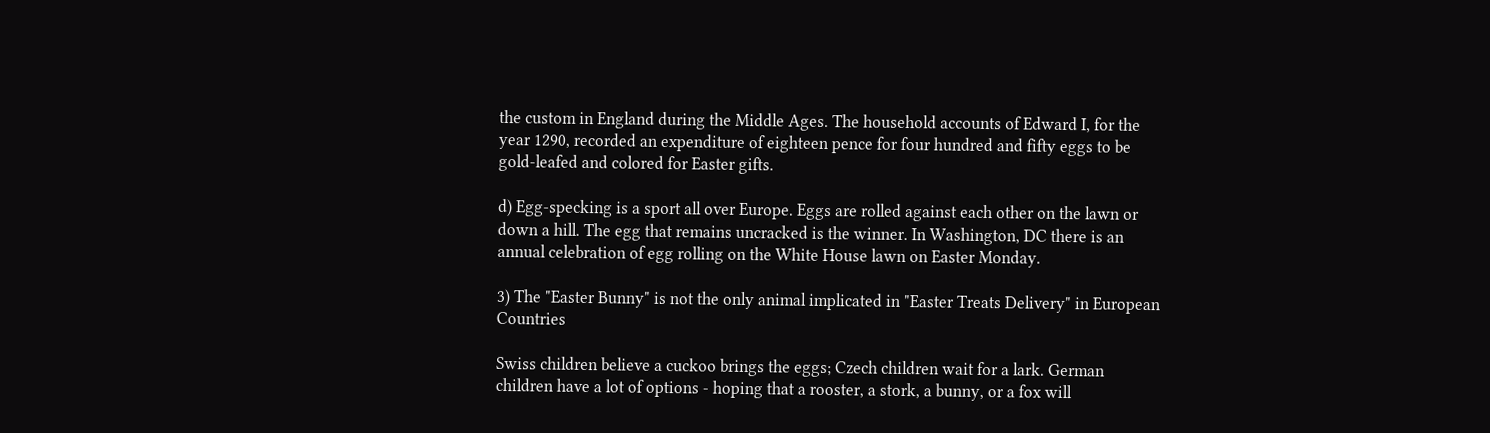the custom in England during the Middle Ages. The household accounts of Edward I, for the year 1290, recorded an expenditure of eighteen pence for four hundred and fifty eggs to be gold-leafed and colored for Easter gifts.

d) Egg-specking is a sport all over Europe. Eggs are rolled against each other on the lawn or down a hill. The egg that remains uncracked is the winner. In Washington, DC there is an annual celebration of egg rolling on the White House lawn on Easter Monday.

3) The "Easter Bunny" is not the only animal implicated in "Easter Treats Delivery" in European Countries

Swiss children believe a cuckoo brings the eggs; Czech children wait for a lark. German children have a lot of options - hoping that a rooster, a stork, a bunny, or a fox will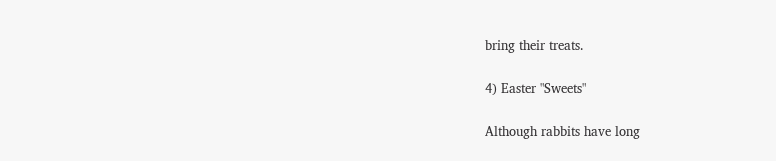bring their treats.

4) Easter "Sweets"

Although rabbits have long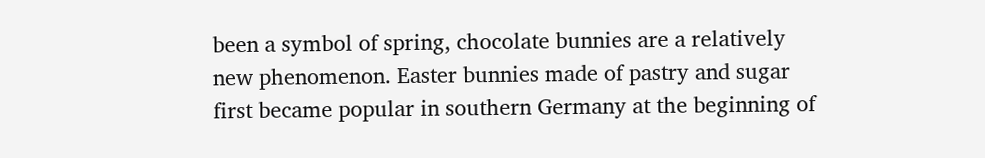been a symbol of spring, chocolate bunnies are a relatively new phenomenon. Easter bunnies made of pastry and sugar first became popular in southern Germany at the beginning of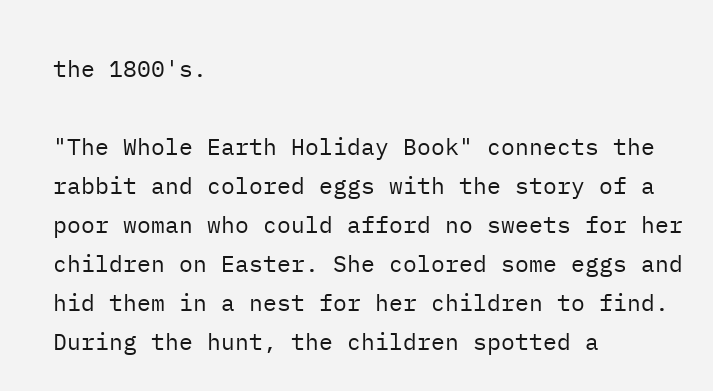the 1800's.

"The Whole Earth Holiday Book" connects the rabbit and colored eggs with the story of a poor woman who could afford no sweets for her children on Easter. She colored some eggs and hid them in a nest for her children to find. During the hunt, the children spotted a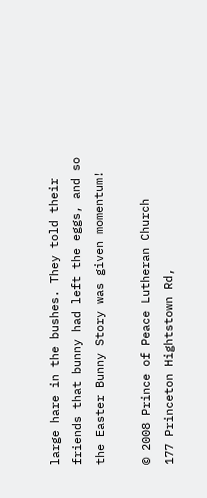large hare in the bushes. They told their friends that bunny had left the eggs, and so the Easter Bunny Story was given momentum!

© 2008 Prince of Peace Lutheran Church
177 Princeton Hightstown Rd,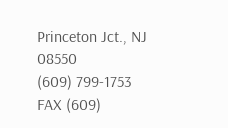Princeton Jct., NJ 08550
(609) 799-1753         FAX (609)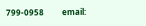799-0958         email: